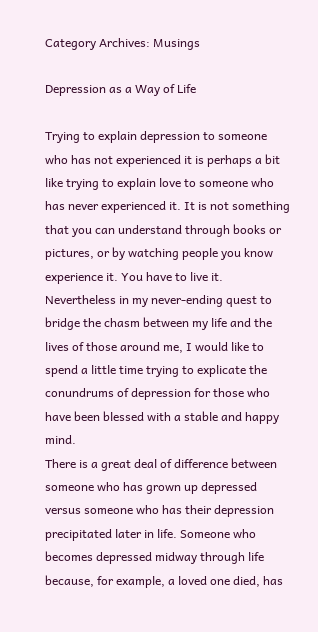Category Archives: Musings

Depression as a Way of Life

Trying to explain depression to someone who has not experienced it is perhaps a bit like trying to explain love to someone who has never experienced it. It is not something that you can understand through books or pictures, or by watching people you know experience it. You have to live it.
Nevertheless in my never-ending quest to bridge the chasm between my life and the lives of those around me, I would like to spend a little time trying to explicate the conundrums of depression for those who have been blessed with a stable and happy mind.
There is a great deal of difference between someone who has grown up depressed versus someone who has their depression precipitated later in life. Someone who becomes depressed midway through life because, for example, a loved one died, has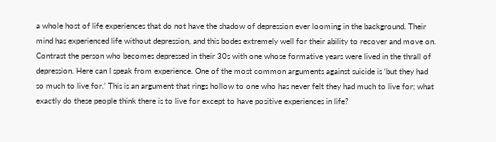a whole host of life experiences that do not have the shadow of depression ever looming in the background. Their mind has experienced life without depression, and this bodes extremely well for their ability to recover and move on.
Contrast the person who becomes depressed in their 30s with one whose formative years were lived in the thrall of depression. Here can I speak from experience. One of the most common arguments against suicide is ‘but they had so much to live for.’ This is an argument that rings hollow to one who has never felt they had much to live for; what exactly do these people think there is to live for except to have positive experiences in life?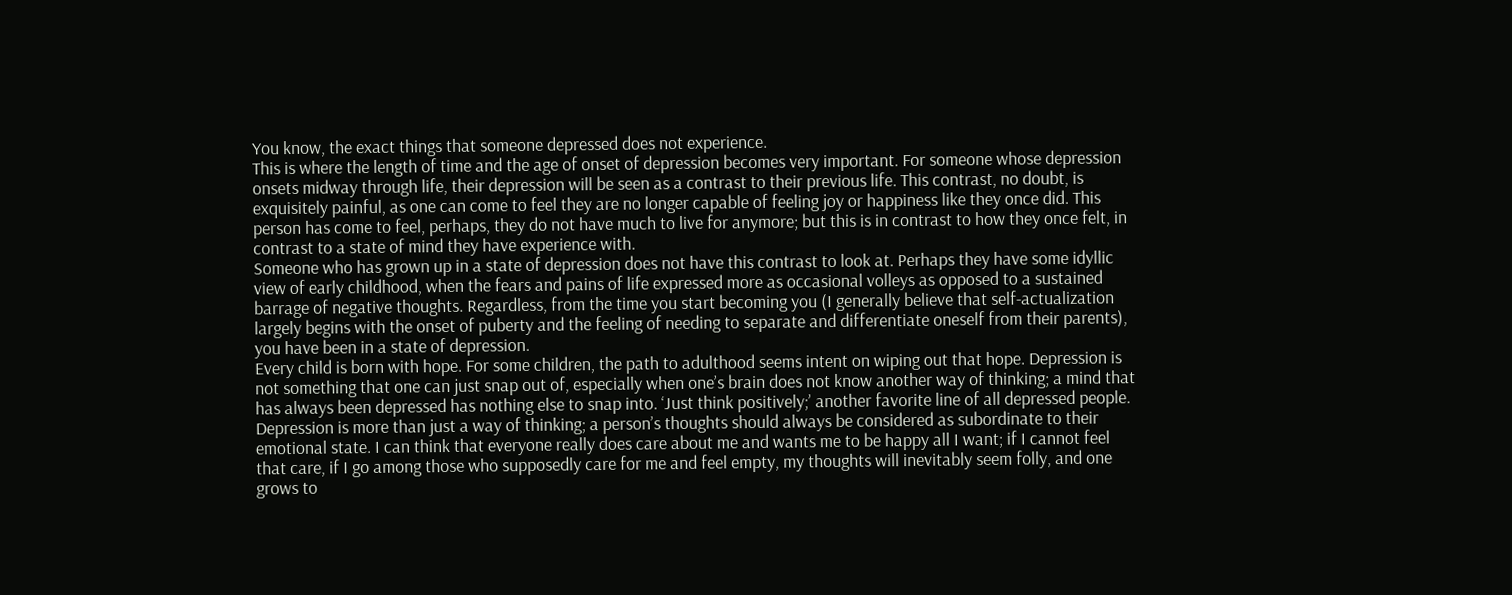You know, the exact things that someone depressed does not experience.
This is where the length of time and the age of onset of depression becomes very important. For someone whose depression onsets midway through life, their depression will be seen as a contrast to their previous life. This contrast, no doubt, is exquisitely painful, as one can come to feel they are no longer capable of feeling joy or happiness like they once did. This person has come to feel, perhaps, they do not have much to live for anymore; but this is in contrast to how they once felt, in contrast to a state of mind they have experience with.
Someone who has grown up in a state of depression does not have this contrast to look at. Perhaps they have some idyllic view of early childhood, when the fears and pains of life expressed more as occasional volleys as opposed to a sustained barrage of negative thoughts. Regardless, from the time you start becoming you (I generally believe that self-actualization largely begins with the onset of puberty and the feeling of needing to separate and differentiate oneself from their parents), you have been in a state of depression.
Every child is born with hope. For some children, the path to adulthood seems intent on wiping out that hope. Depression is not something that one can just snap out of, especially when one’s brain does not know another way of thinking; a mind that has always been depressed has nothing else to snap into. ‘Just think positively;’ another favorite line of all depressed people. Depression is more than just a way of thinking; a person’s thoughts should always be considered as subordinate to their emotional state. I can think that everyone really does care about me and wants me to be happy all I want; if I cannot feel that care, if I go among those who supposedly care for me and feel empty, my thoughts will inevitably seem folly, and one grows to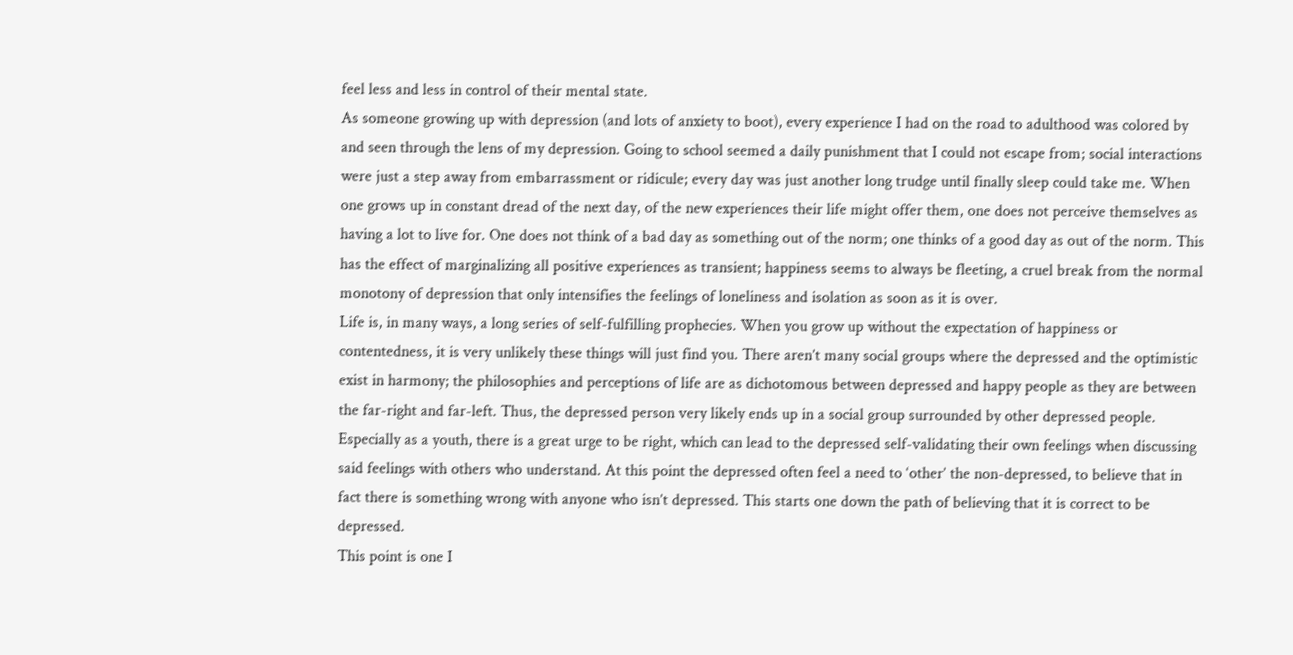feel less and less in control of their mental state.
As someone growing up with depression (and lots of anxiety to boot), every experience I had on the road to adulthood was colored by and seen through the lens of my depression. Going to school seemed a daily punishment that I could not escape from; social interactions were just a step away from embarrassment or ridicule; every day was just another long trudge until finally sleep could take me. When one grows up in constant dread of the next day, of the new experiences their life might offer them, one does not perceive themselves as having a lot to live for. One does not think of a bad day as something out of the norm; one thinks of a good day as out of the norm. This has the effect of marginalizing all positive experiences as transient; happiness seems to always be fleeting, a cruel break from the normal monotony of depression that only intensifies the feelings of loneliness and isolation as soon as it is over.
Life is, in many ways, a long series of self-fulfilling prophecies. When you grow up without the expectation of happiness or contentedness, it is very unlikely these things will just find you. There aren’t many social groups where the depressed and the optimistic exist in harmony; the philosophies and perceptions of life are as dichotomous between depressed and happy people as they are between the far-right and far-left. Thus, the depressed person very likely ends up in a social group surrounded by other depressed people. Especially as a youth, there is a great urge to be right, which can lead to the depressed self-validating their own feelings when discussing said feelings with others who understand. At this point the depressed often feel a need to ‘other’ the non-depressed, to believe that in fact there is something wrong with anyone who isn’t depressed. This starts one down the path of believing that it is correct to be depressed.
This point is one I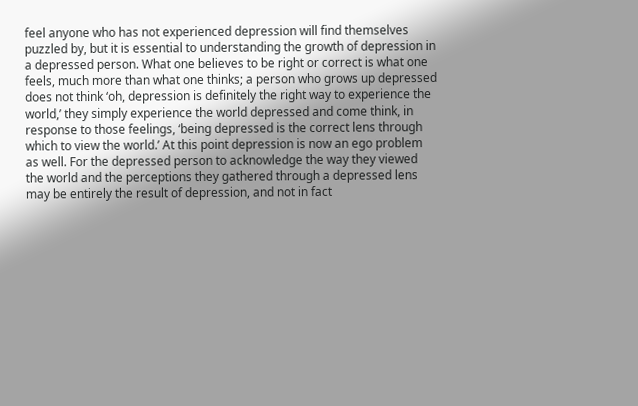feel anyone who has not experienced depression will find themselves puzzled by, but it is essential to understanding the growth of depression in a depressed person. What one believes to be right or correct is what one feels, much more than what one thinks; a person who grows up depressed does not think ‘oh, depression is definitely the right way to experience the world,’ they simply experience the world depressed and come think, in response to those feelings, ‘being depressed is the correct lens through which to view the world.’ At this point depression is now an ego problem as well. For the depressed person to acknowledge the way they viewed the world and the perceptions they gathered through a depressed lens may be entirely the result of depression, and not in fact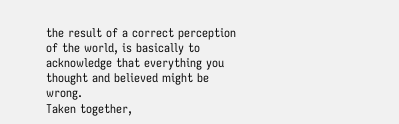the result of a correct perception of the world, is basically to acknowledge that everything you thought and believed might be wrong.
Taken together,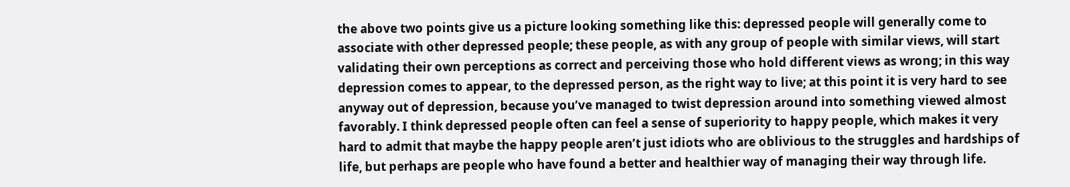the above two points give us a picture looking something like this: depressed people will generally come to associate with other depressed people; these people, as with any group of people with similar views, will start validating their own perceptions as correct and perceiving those who hold different views as wrong; in this way depression comes to appear, to the depressed person, as the right way to live; at this point it is very hard to see anyway out of depression, because you’ve managed to twist depression around into something viewed almost favorably. I think depressed people often can feel a sense of superiority to happy people, which makes it very hard to admit that maybe the happy people aren’t just idiots who are oblivious to the struggles and hardships of life, but perhaps are people who have found a better and healthier way of managing their way through life.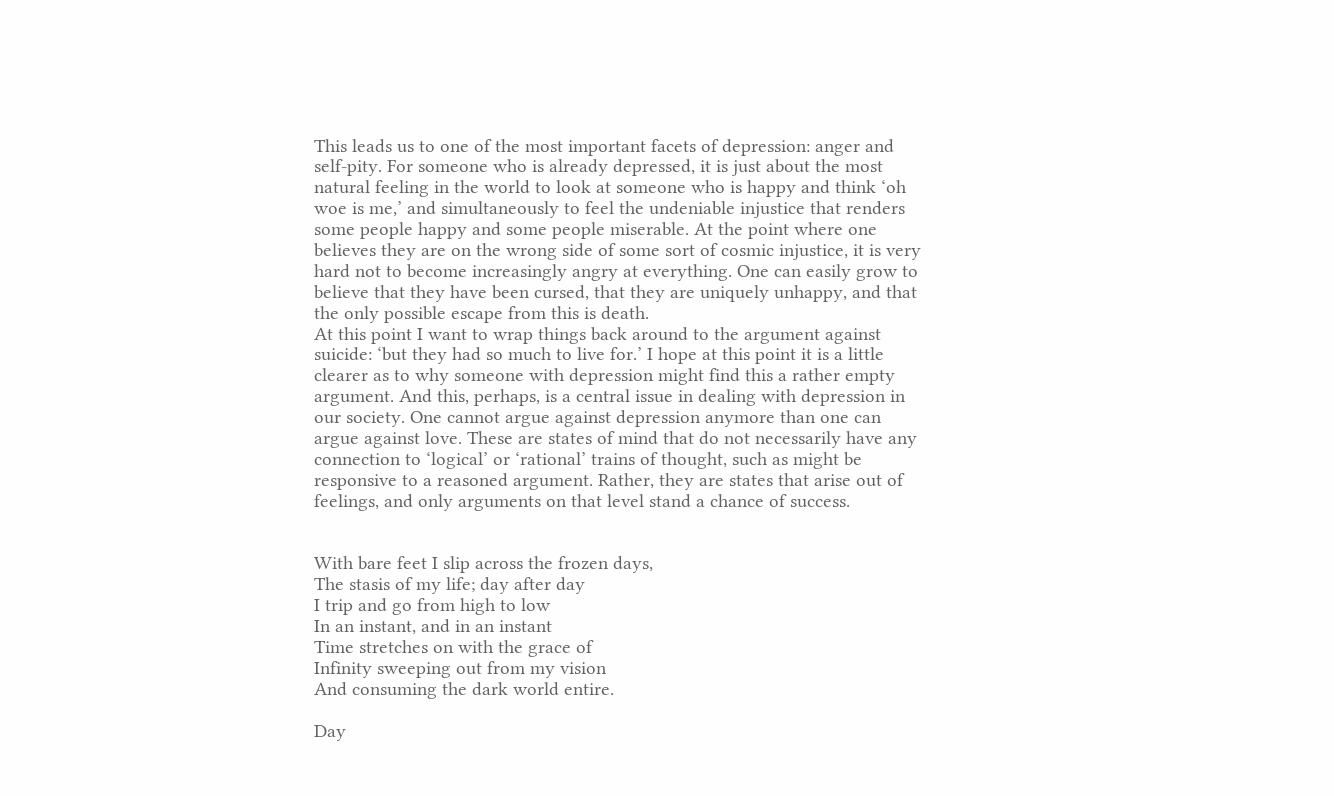This leads us to one of the most important facets of depression: anger and self-pity. For someone who is already depressed, it is just about the most natural feeling in the world to look at someone who is happy and think ‘oh woe is me,’ and simultaneously to feel the undeniable injustice that renders some people happy and some people miserable. At the point where one believes they are on the wrong side of some sort of cosmic injustice, it is very hard not to become increasingly angry at everything. One can easily grow to believe that they have been cursed, that they are uniquely unhappy, and that the only possible escape from this is death.
At this point I want to wrap things back around to the argument against suicide: ‘but they had so much to live for.’ I hope at this point it is a little clearer as to why someone with depression might find this a rather empty argument. And this, perhaps, is a central issue in dealing with depression in our society. One cannot argue against depression anymore than one can argue against love. These are states of mind that do not necessarily have any connection to ‘logical’ or ‘rational’ trains of thought, such as might be responsive to a reasoned argument. Rather, they are states that arise out of feelings, and only arguments on that level stand a chance of success.


With bare feet I slip across the frozen days,
The stasis of my life; day after day
I trip and go from high to low
In an instant, and in an instant
Time stretches on with the grace of
Infinity sweeping out from my vision
And consuming the dark world entire.

Day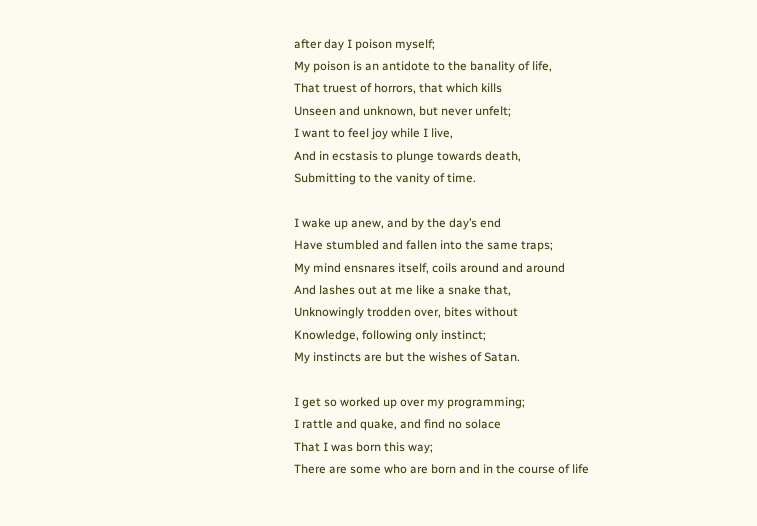after day I poison myself;
My poison is an antidote to the banality of life,
That truest of horrors, that which kills
Unseen and unknown, but never unfelt;
I want to feel joy while I live,
And in ecstasis to plunge towards death,
Submitting to the vanity of time.

I wake up anew, and by the day’s end
Have stumbled and fallen into the same traps;
My mind ensnares itself, coils around and around
And lashes out at me like a snake that,
Unknowingly trodden over, bites without
Knowledge, following only instinct;
My instincts are but the wishes of Satan.

I get so worked up over my programming;
I rattle and quake, and find no solace
That I was born this way;
There are some who are born and in the course of life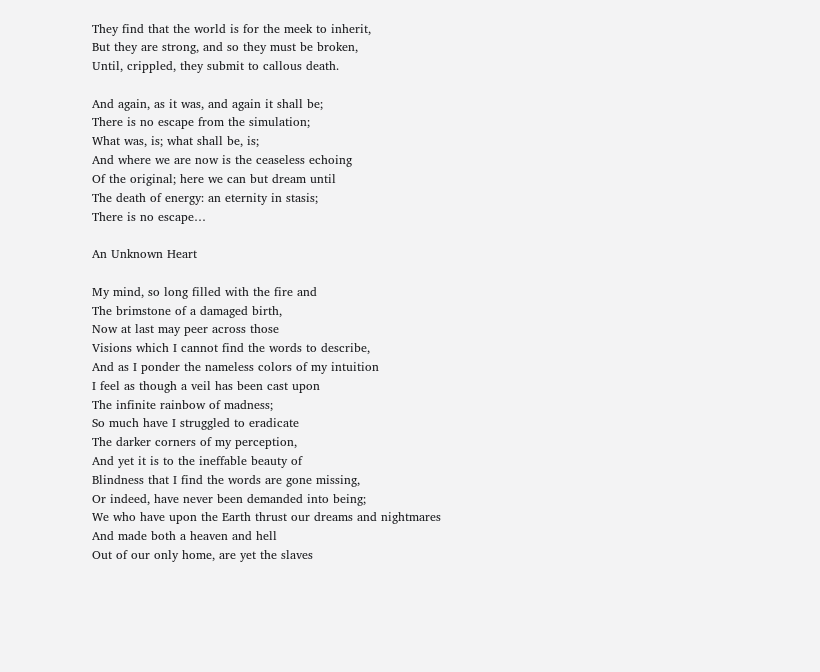They find that the world is for the meek to inherit,
But they are strong, and so they must be broken,
Until, crippled, they submit to callous death.

And again, as it was, and again it shall be;
There is no escape from the simulation;
What was, is; what shall be, is;
And where we are now is the ceaseless echoing
Of the original; here we can but dream until
The death of energy: an eternity in stasis;
There is no escape…

An Unknown Heart

My mind, so long filled with the fire and
The brimstone of a damaged birth,
Now at last may peer across those
Visions which I cannot find the words to describe,
And as I ponder the nameless colors of my intuition
I feel as though a veil has been cast upon
The infinite rainbow of madness;
So much have I struggled to eradicate
The darker corners of my perception,
And yet it is to the ineffable beauty of
Blindness that I find the words are gone missing,
Or indeed, have never been demanded into being;
We who have upon the Earth thrust our dreams and nightmares
And made both a heaven and hell
Out of our only home, are yet the slaves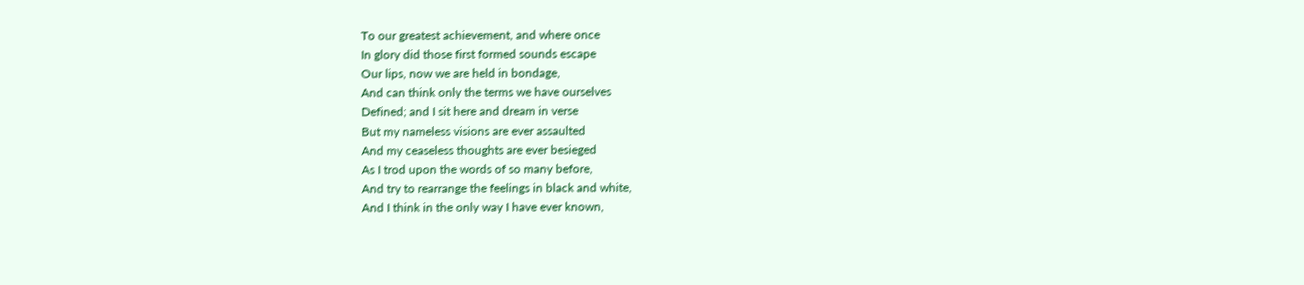To our greatest achievement, and where once
In glory did those first formed sounds escape
Our lips, now we are held in bondage,
And can think only the terms we have ourselves
Defined; and I sit here and dream in verse
But my nameless visions are ever assaulted
And my ceaseless thoughts are ever besieged
As I trod upon the words of so many before,
And try to rearrange the feelings in black and white,
And I think in the only way I have ever known,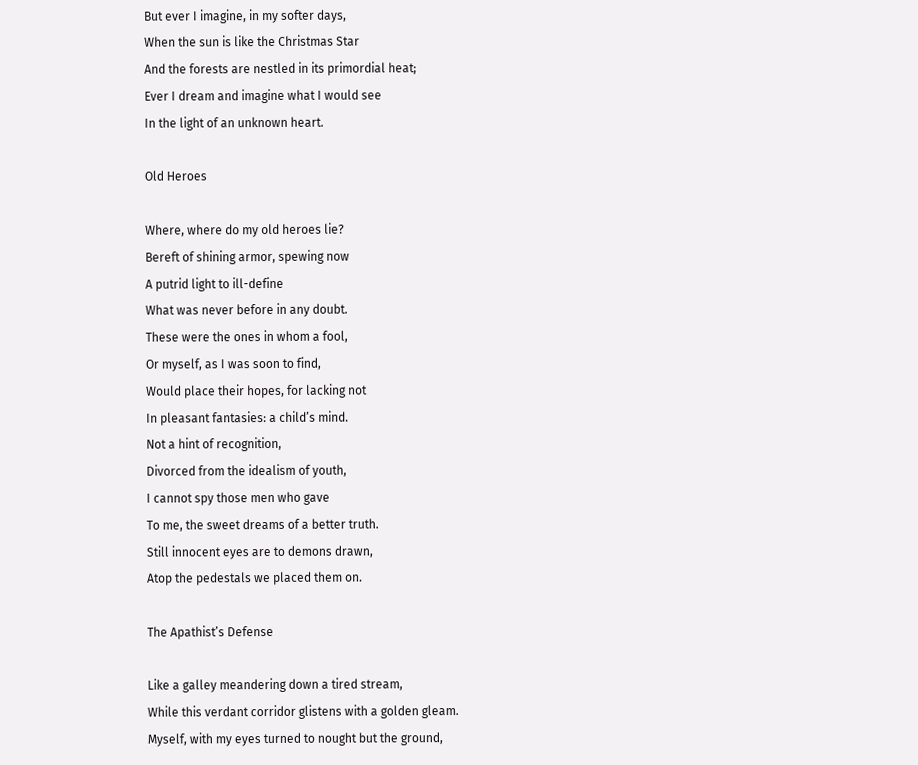But ever I imagine, in my softer days,
When the sun is like the Christmas Star
And the forests are nestled in its primordial heat;
Ever I dream and imagine what I would see
In the light of an unknown heart.

Old Heroes

Where, where do my old heroes lie?
Bereft of shining armor, spewing now
A putrid light to ill-define
What was never before in any doubt.
These were the ones in whom a fool,
Or myself, as I was soon to find,
Would place their hopes, for lacking not
In pleasant fantasies: a child’s mind.
Not a hint of recognition,
Divorced from the idealism of youth,
I cannot spy those men who gave
To me, the sweet dreams of a better truth.
Still innocent eyes are to demons drawn,
Atop the pedestals we placed them on.

The Apathist’s Defense

Like a galley meandering down a tired stream,
While this verdant corridor glistens with a golden gleam.
Myself, with my eyes turned to nought but the ground,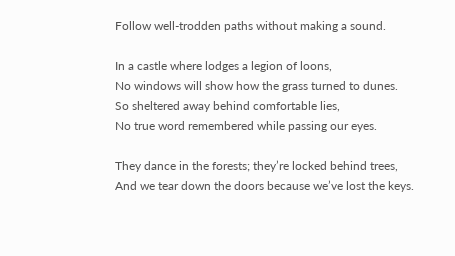Follow well-trodden paths without making a sound.

In a castle where lodges a legion of loons,
No windows will show how the grass turned to dunes.
So sheltered away behind comfortable lies,
No true word remembered while passing our eyes.

They dance in the forests; they’re locked behind trees,
And we tear down the doors because we’ve lost the keys.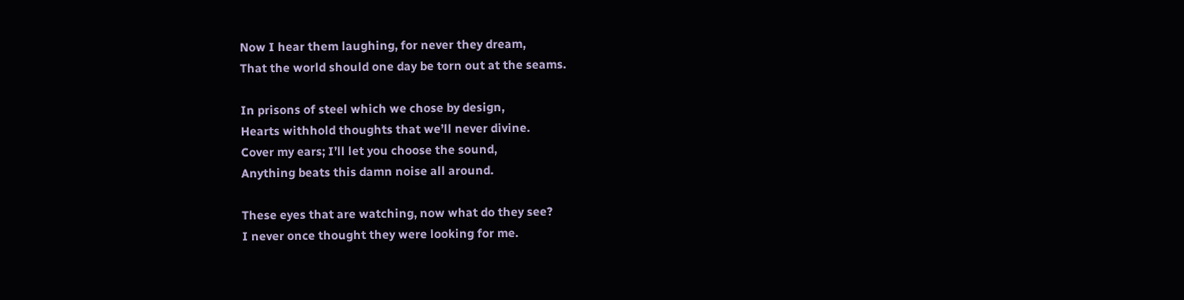Now I hear them laughing, for never they dream,
That the world should one day be torn out at the seams.

In prisons of steel which we chose by design,
Hearts withhold thoughts that we’ll never divine.
Cover my ears; I’ll let you choose the sound,
Anything beats this damn noise all around.

These eyes that are watching, now what do they see?
I never once thought they were looking for me.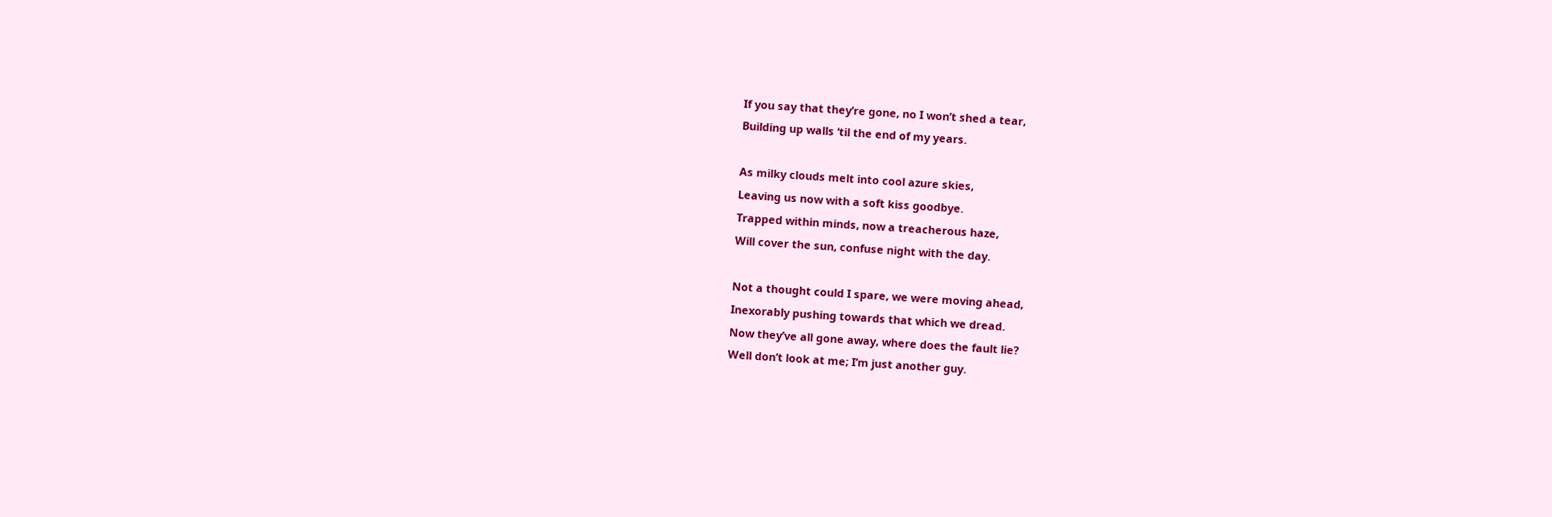If you say that they’re gone, no I won’t shed a tear,
Building up walls ‘til the end of my years.

As milky clouds melt into cool azure skies,
Leaving us now with a soft kiss goodbye.
Trapped within minds, now a treacherous haze,
Will cover the sun, confuse night with the day.

Not a thought could I spare, we were moving ahead,
Inexorably pushing towards that which we dread.
Now they’ve all gone away, where does the fault lie?
Well don’t look at me; I’m just another guy.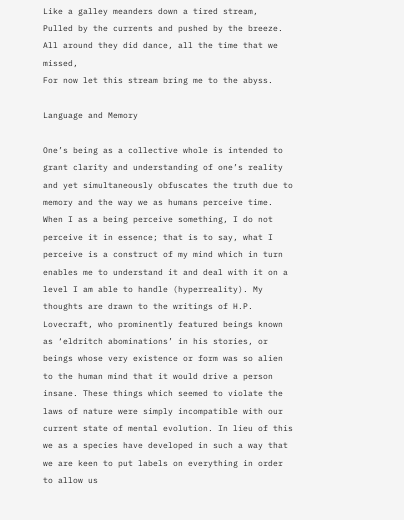Like a galley meanders down a tired stream,
Pulled by the currents and pushed by the breeze.
All around they did dance, all the time that we missed,
For now let this stream bring me to the abyss.

Language and Memory

One’s being as a collective whole is intended to grant clarity and understanding of one’s reality and yet simultaneously obfuscates the truth due to memory and the way we as humans perceive time. When I as a being perceive something, I do not perceive it in essence; that is to say, what I perceive is a construct of my mind which in turn enables me to understand it and deal with it on a level I am able to handle (hyperreality). My thoughts are drawn to the writings of H.P. Lovecraft, who prominently featured beings known as ‘eldritch abominations’ in his stories, or beings whose very existence or form was so alien to the human mind that it would drive a person insane. These things which seemed to violate the laws of nature were simply incompatible with our current state of mental evolution. In lieu of this we as a species have developed in such a way that we are keen to put labels on everything in order to allow us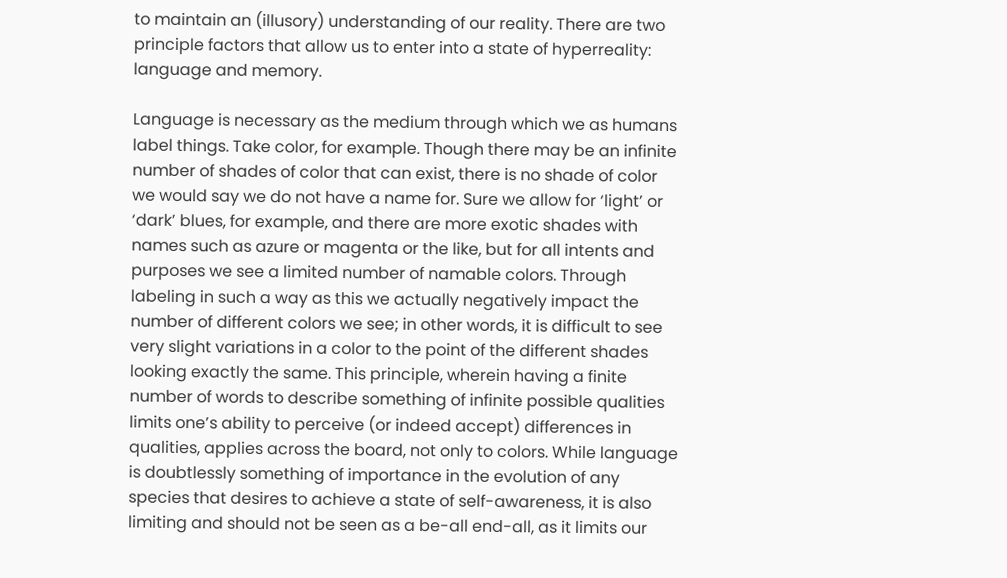to maintain an (illusory) understanding of our reality. There are two principle factors that allow us to enter into a state of hyperreality: language and memory.

Language is necessary as the medium through which we as humans label things. Take color, for example. Though there may be an infinite number of shades of color that can exist, there is no shade of color we would say we do not have a name for. Sure we allow for ‘light’ or ‘dark’ blues, for example, and there are more exotic shades with names such as azure or magenta or the like, but for all intents and purposes we see a limited number of namable colors. Through labeling in such a way as this we actually negatively impact the number of different colors we see; in other words, it is difficult to see very slight variations in a color to the point of the different shades looking exactly the same. This principle, wherein having a finite number of words to describe something of infinite possible qualities limits one’s ability to perceive (or indeed accept) differences in qualities, applies across the board, not only to colors. While language is doubtlessly something of importance in the evolution of any species that desires to achieve a state of self-awareness, it is also limiting and should not be seen as a be-all end-all, as it limits our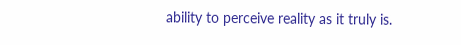ability to perceive reality as it truly is.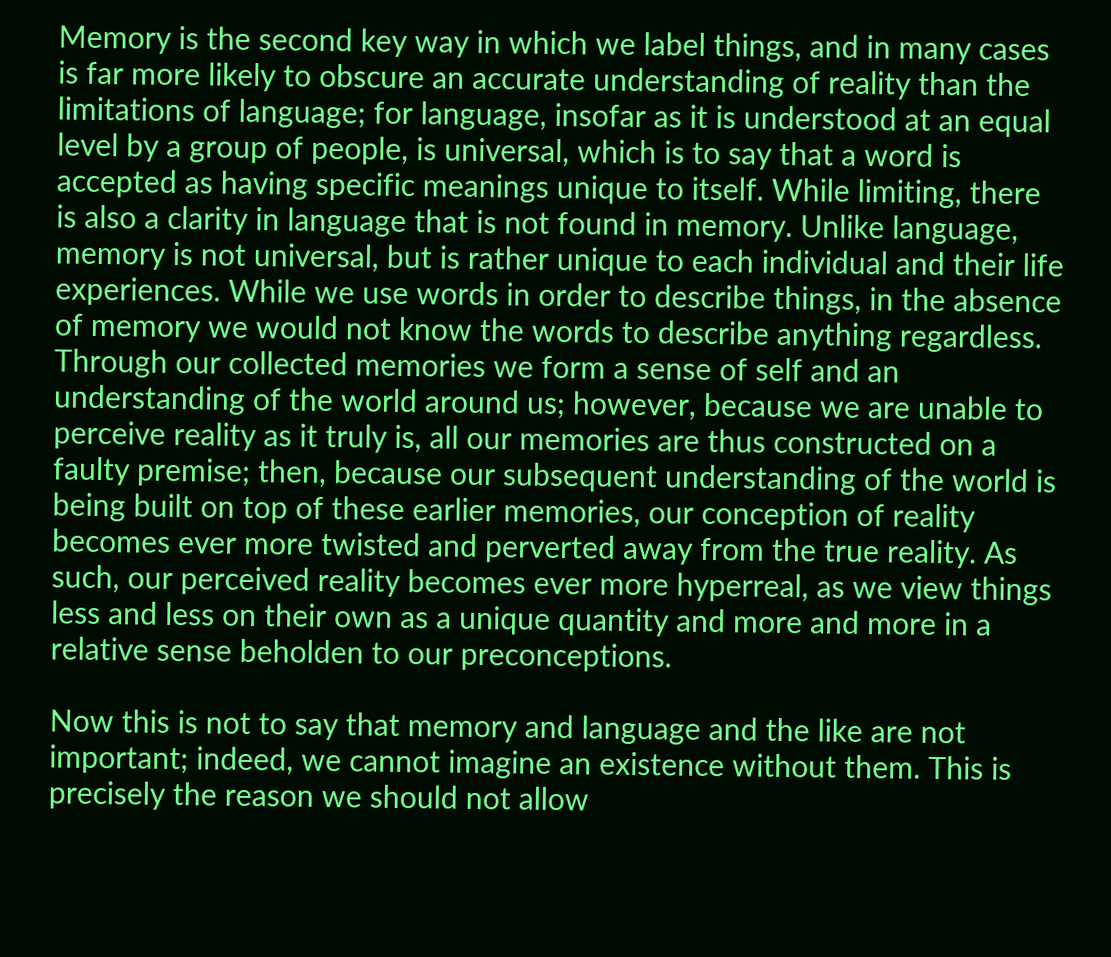Memory is the second key way in which we label things, and in many cases is far more likely to obscure an accurate understanding of reality than the limitations of language; for language, insofar as it is understood at an equal level by a group of people, is universal, which is to say that a word is accepted as having specific meanings unique to itself. While limiting, there is also a clarity in language that is not found in memory. Unlike language, memory is not universal, but is rather unique to each individual and their life experiences. While we use words in order to describe things, in the absence of memory we would not know the words to describe anything regardless. Through our collected memories we form a sense of self and an understanding of the world around us; however, because we are unable to perceive reality as it truly is, all our memories are thus constructed on a faulty premise; then, because our subsequent understanding of the world is being built on top of these earlier memories, our conception of reality becomes ever more twisted and perverted away from the true reality. As such, our perceived reality becomes ever more hyperreal, as we view things less and less on their own as a unique quantity and more and more in a relative sense beholden to our preconceptions.

Now this is not to say that memory and language and the like are not important; indeed, we cannot imagine an existence without them. This is precisely the reason we should not allow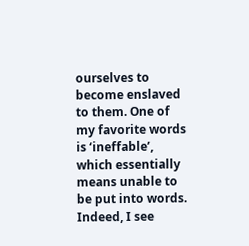ourselves to become enslaved to them. One of my favorite words is ‘ineffable’, which essentially means unable to be put into words. Indeed, I see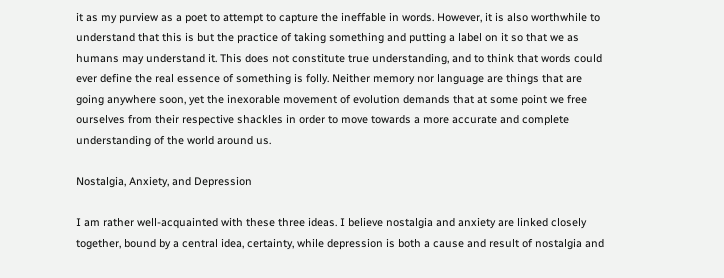it as my purview as a poet to attempt to capture the ineffable in words. However, it is also worthwhile to understand that this is but the practice of taking something and putting a label on it so that we as humans may understand it. This does not constitute true understanding, and to think that words could ever define the real essence of something is folly. Neither memory nor language are things that are going anywhere soon, yet the inexorable movement of evolution demands that at some point we free ourselves from their respective shackles in order to move towards a more accurate and complete understanding of the world around us.

Nostalgia, Anxiety, and Depression

I am rather well-acquainted with these three ideas. I believe nostalgia and anxiety are linked closely together, bound by a central idea, certainty, while depression is both a cause and result of nostalgia and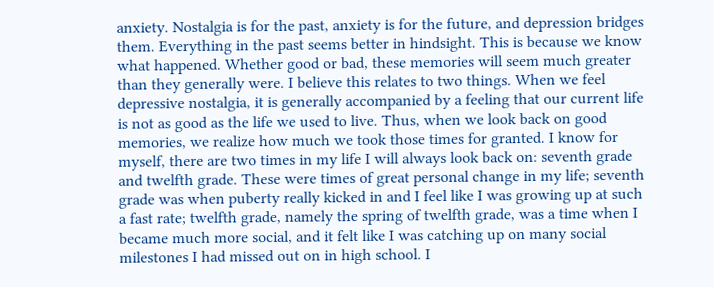anxiety. Nostalgia is for the past, anxiety is for the future, and depression bridges them. Everything in the past seems better in hindsight. This is because we know what happened. Whether good or bad, these memories will seem much greater than they generally were. I believe this relates to two things. When we feel depressive nostalgia, it is generally accompanied by a feeling that our current life is not as good as the life we used to live. Thus, when we look back on good memories, we realize how much we took those times for granted. I know for myself, there are two times in my life I will always look back on: seventh grade and twelfth grade. These were times of great personal change in my life; seventh grade was when puberty really kicked in and I feel like I was growing up at such a fast rate; twelfth grade, namely the spring of twelfth grade, was a time when I became much more social, and it felt like I was catching up on many social milestones I had missed out on in high school. I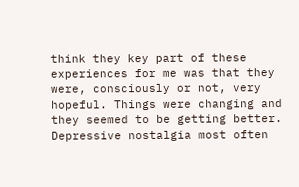think they key part of these experiences for me was that they were, consciously or not, very hopeful. Things were changing and they seemed to be getting better. Depressive nostalgia most often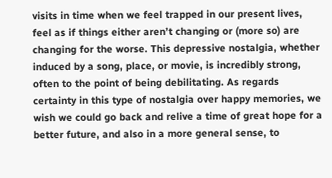visits in time when we feel trapped in our present lives, feel as if things either aren’t changing or (more so) are changing for the worse. This depressive nostalgia, whether induced by a song, place, or movie, is incredibly strong, often to the point of being debilitating. As regards certainty in this type of nostalgia over happy memories, we wish we could go back and relive a time of great hope for a better future, and also in a more general sense, to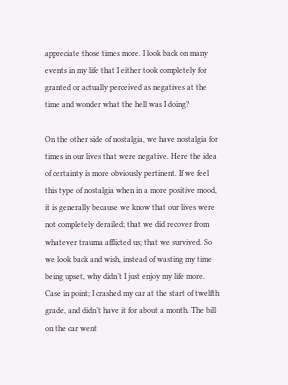appreciate those times more. I look back on many events in my life that I either took completely for granted or actually perceived as negatives at the time and wonder what the hell was I doing?

On the other side of nostalgia, we have nostalgia for times in our lives that were negative. Here the idea of certainty is more obviously pertinent. If we feel this type of nostalgia when in a more positive mood, it is generally because we know that our lives were not completely derailed; that we did recover from whatever trauma afflicted us; that we survived. So we look back and wish, instead of wasting my time being upset, why didn’t I just enjoy my life more. Case in point; I crashed my car at the start of twelfth grade, and didn’t have it for about a month. The bill on the car went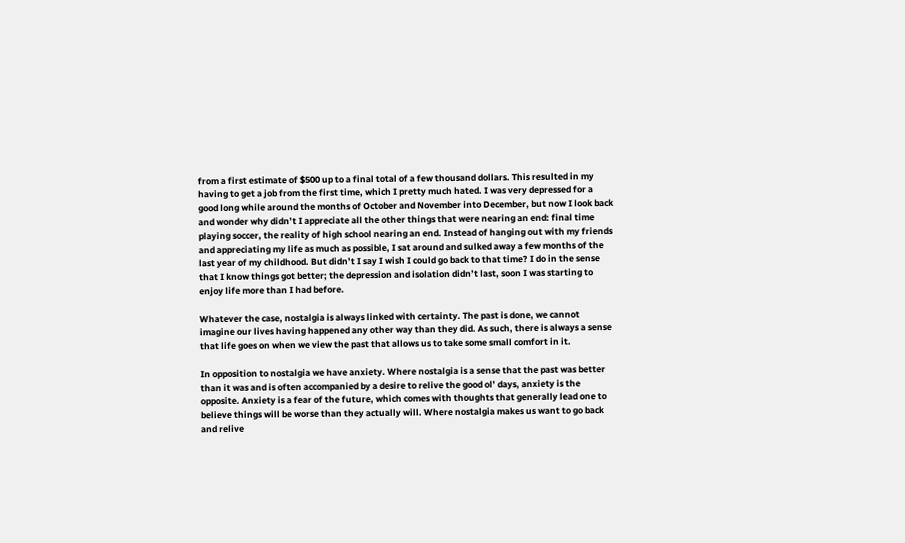from a first estimate of $500 up to a final total of a few thousand dollars. This resulted in my having to get a job from the first time, which I pretty much hated. I was very depressed for a good long while around the months of October and November into December, but now I look back and wonder why didn’t I appreciate all the other things that were nearing an end: final time playing soccer, the reality of high school nearing an end. Instead of hanging out with my friends and appreciating my life as much as possible, I sat around and sulked away a few months of the last year of my childhood. But didn’t I say I wish I could go back to that time? I do in the sense that I know things got better; the depression and isolation didn’t last, soon I was starting to enjoy life more than I had before.

Whatever the case, nostalgia is always linked with certainty. The past is done, we cannot imagine our lives having happened any other way than they did. As such, there is always a sense that life goes on when we view the past that allows us to take some small comfort in it.

In opposition to nostalgia we have anxiety. Where nostalgia is a sense that the past was better than it was and is often accompanied by a desire to relive the good ol’ days, anxiety is the opposite. Anxiety is a fear of the future, which comes with thoughts that generally lead one to believe things will be worse than they actually will. Where nostalgia makes us want to go back and relive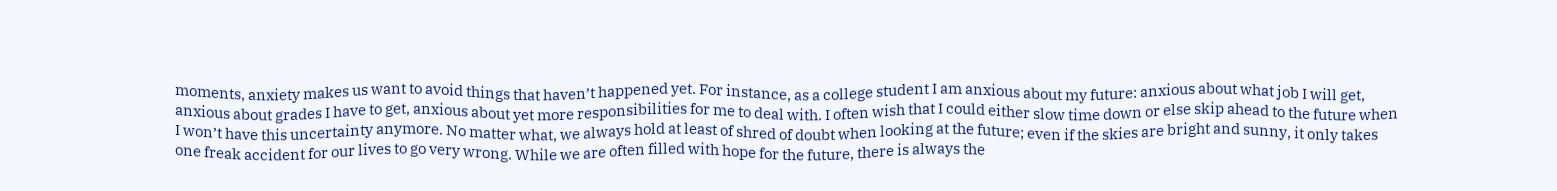moments, anxiety makes us want to avoid things that haven’t happened yet. For instance, as a college student I am anxious about my future: anxious about what job I will get, anxious about grades I have to get, anxious about yet more responsibilities for me to deal with. I often wish that I could either slow time down or else skip ahead to the future when I won’t have this uncertainty anymore. No matter what, we always hold at least of shred of doubt when looking at the future; even if the skies are bright and sunny, it only takes one freak accident for our lives to go very wrong. While we are often filled with hope for the future, there is always the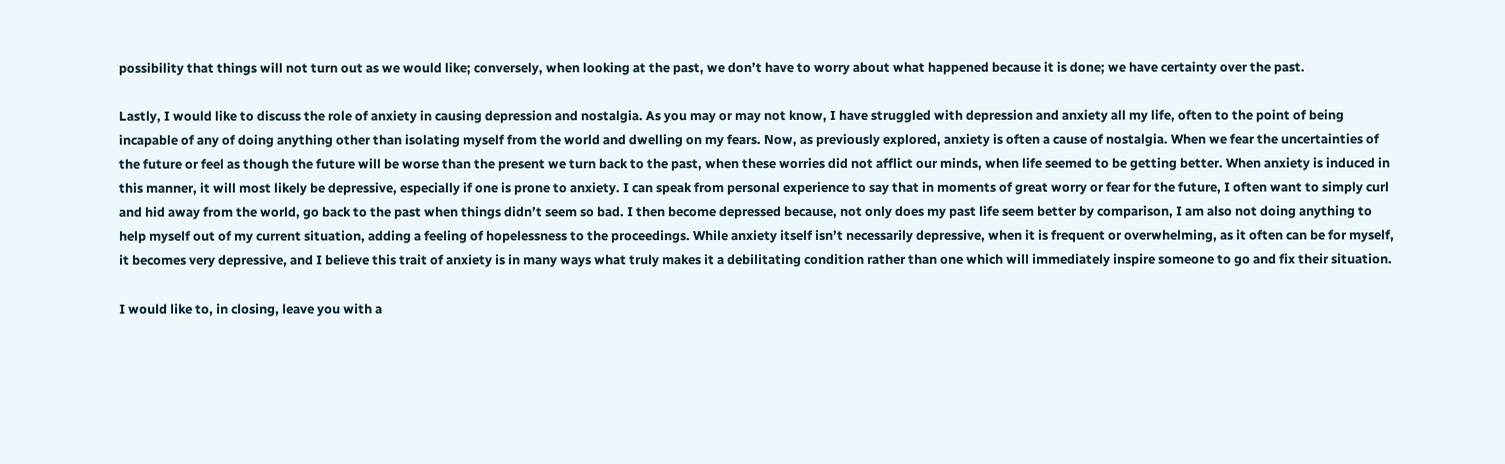possibility that things will not turn out as we would like; conversely, when looking at the past, we don’t have to worry about what happened because it is done; we have certainty over the past.

Lastly, I would like to discuss the role of anxiety in causing depression and nostalgia. As you may or may not know, I have struggled with depression and anxiety all my life, often to the point of being incapable of any of doing anything other than isolating myself from the world and dwelling on my fears. Now, as previously explored, anxiety is often a cause of nostalgia. When we fear the uncertainties of the future or feel as though the future will be worse than the present we turn back to the past, when these worries did not afflict our minds, when life seemed to be getting better. When anxiety is induced in this manner, it will most likely be depressive, especially if one is prone to anxiety. I can speak from personal experience to say that in moments of great worry or fear for the future, I often want to simply curl and hid away from the world, go back to the past when things didn’t seem so bad. I then become depressed because, not only does my past life seem better by comparison, I am also not doing anything to help myself out of my current situation, adding a feeling of hopelessness to the proceedings. While anxiety itself isn’t necessarily depressive, when it is frequent or overwhelming, as it often can be for myself, it becomes very depressive, and I believe this trait of anxiety is in many ways what truly makes it a debilitating condition rather than one which will immediately inspire someone to go and fix their situation.

I would like to, in closing, leave you with a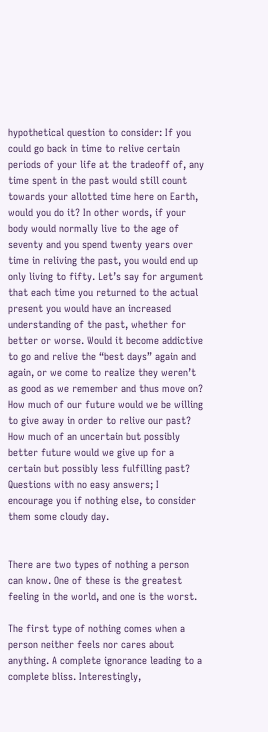hypothetical question to consider: If you could go back in time to relive certain periods of your life at the tradeoff of, any time spent in the past would still count towards your allotted time here on Earth, would you do it? In other words, if your body would normally live to the age of seventy and you spend twenty years over time in reliving the past, you would end up only living to fifty. Let’s say for argument that each time you returned to the actual present you would have an increased understanding of the past, whether for better or worse. Would it become addictive to go and relive the “best days” again and again, or we come to realize they weren’t as good as we remember and thus move on? How much of our future would we be willing to give away in order to relive our past? How much of an uncertain but possibly better future would we give up for a certain but possibly less fulfilling past? Questions with no easy answers; I encourage you if nothing else, to consider them some cloudy day.


There are two types of nothing a person can know. One of these is the greatest feeling in the world, and one is the worst.

The first type of nothing comes when a person neither feels nor cares about anything. A complete ignorance leading to a complete bliss. Interestingly,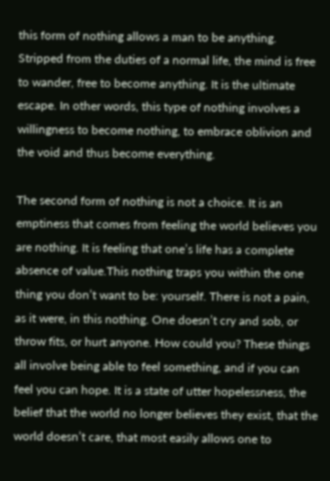this form of nothing allows a man to be anything. Stripped from the duties of a normal life, the mind is free to wander, free to become anything. It is the ultimate escape. In other words, this type of nothing involves a willingness to become nothing, to embrace oblivion and the void and thus become everything.

The second form of nothing is not a choice. It is an emptiness that comes from feeling the world believes you are nothing. It is feeling that one’s life has a complete absence of value.This nothing traps you within the one thing you don’t want to be: yourself. There is not a pain, as it were, in this nothing. One doesn’t cry and sob, or throw fits, or hurt anyone. How could you? These things all involve being able to feel something, and if you can feel you can hope. It is a state of utter hopelessness, the belief that the world no longer believes they exist, that the world doesn’t care, that most easily allows one to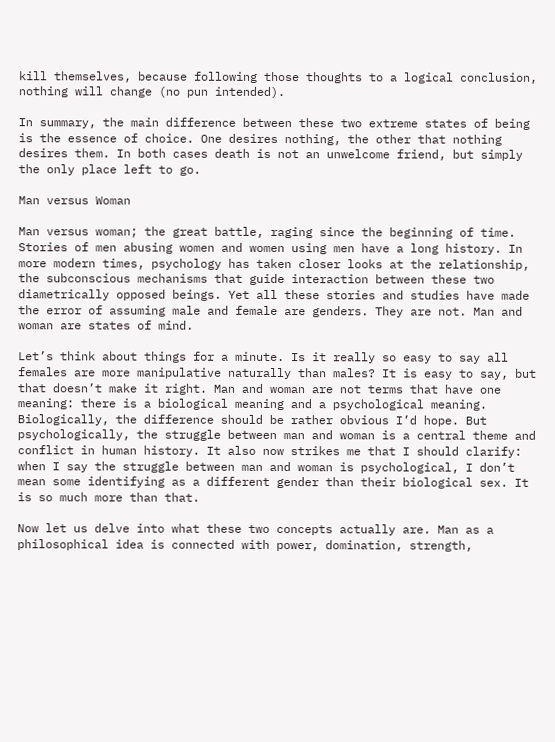kill themselves, because following those thoughts to a logical conclusion, nothing will change (no pun intended).

In summary, the main difference between these two extreme states of being is the essence of choice. One desires nothing, the other that nothing desires them. In both cases death is not an unwelcome friend, but simply the only place left to go.

Man versus Woman

Man versus woman; the great battle, raging since the beginning of time. Stories of men abusing women and women using men have a long history. In more modern times, psychology has taken closer looks at the relationship, the subconscious mechanisms that guide interaction between these two diametrically opposed beings. Yet all these stories and studies have made the error of assuming male and female are genders. They are not. Man and woman are states of mind.

Let’s think about things for a minute. Is it really so easy to say all females are more manipulative naturally than males? It is easy to say, but that doesn’t make it right. Man and woman are not terms that have one meaning: there is a biological meaning and a psychological meaning. Biologically, the difference should be rather obvious I’d hope. But psychologically, the struggle between man and woman is a central theme and conflict in human history. It also now strikes me that I should clarify: when I say the struggle between man and woman is psychological, I don’t mean some identifying as a different gender than their biological sex. It is so much more than that.

Now let us delve into what these two concepts actually are. Man as a philosophical idea is connected with power, domination, strength,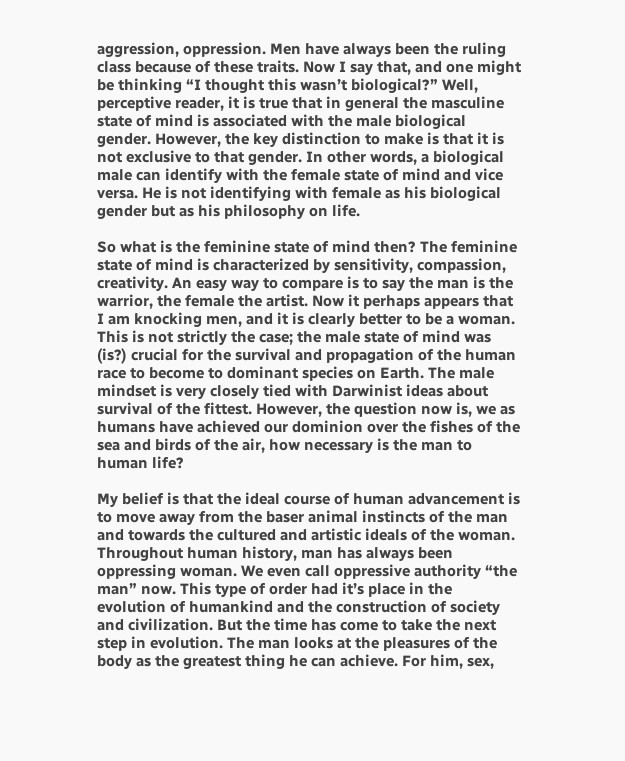aggression, oppression. Men have always been the ruling class because of these traits. Now I say that, and one might be thinking “I thought this wasn’t biological?” Well, perceptive reader, it is true that in general the masculine state of mind is associated with the male biological gender. However, the key distinction to make is that it is not exclusive to that gender. In other words, a biological male can identify with the female state of mind and vice versa. He is not identifying with female as his biological gender but as his philosophy on life.

So what is the feminine state of mind then? The feminine state of mind is characterized by sensitivity, compassion, creativity. An easy way to compare is to say the man is the warrior, the female the artist. Now it perhaps appears that I am knocking men, and it is clearly better to be a woman. This is not strictly the case; the male state of mind was (is?) crucial for the survival and propagation of the human race to become to dominant species on Earth. The male mindset is very closely tied with Darwinist ideas about survival of the fittest. However, the question now is, we as humans have achieved our dominion over the fishes of the sea and birds of the air, how necessary is the man to human life?

My belief is that the ideal course of human advancement is to move away from the baser animal instincts of the man and towards the cultured and artistic ideals of the woman. Throughout human history, man has always been oppressing woman. We even call oppressive authority “the man” now. This type of order had it’s place in the evolution of humankind and the construction of society and civilization. But the time has come to take the next step in evolution. The man looks at the pleasures of the body as the greatest thing he can achieve. For him, sex,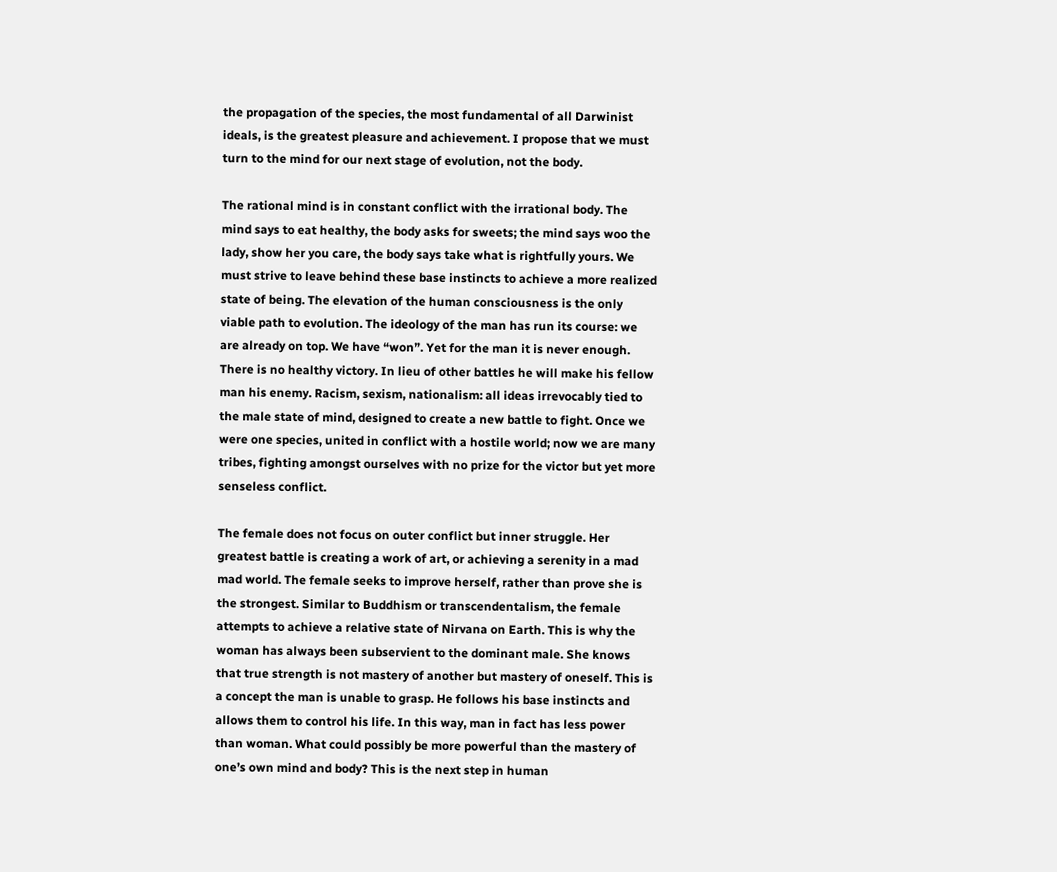the propagation of the species, the most fundamental of all Darwinist ideals, is the greatest pleasure and achievement. I propose that we must turn to the mind for our next stage of evolution, not the body.

The rational mind is in constant conflict with the irrational body. The mind says to eat healthy, the body asks for sweets; the mind says woo the lady, show her you care, the body says take what is rightfully yours. We must strive to leave behind these base instincts to achieve a more realized state of being. The elevation of the human consciousness is the only viable path to evolution. The ideology of the man has run its course: we are already on top. We have “won”. Yet for the man it is never enough. There is no healthy victory. In lieu of other battles he will make his fellow man his enemy. Racism, sexism, nationalism: all ideas irrevocably tied to the male state of mind, designed to create a new battle to fight. Once we were one species, united in conflict with a hostile world; now we are many tribes, fighting amongst ourselves with no prize for the victor but yet more senseless conflict.

The female does not focus on outer conflict but inner struggle. Her greatest battle is creating a work of art, or achieving a serenity in a mad mad world. The female seeks to improve herself, rather than prove she is the strongest. Similar to Buddhism or transcendentalism, the female attempts to achieve a relative state of Nirvana on Earth. This is why the woman has always been subservient to the dominant male. She knows that true strength is not mastery of another but mastery of oneself. This is a concept the man is unable to grasp. He follows his base instincts and allows them to control his life. In this way, man in fact has less power than woman. What could possibly be more powerful than the mastery of one’s own mind and body? This is the next step in human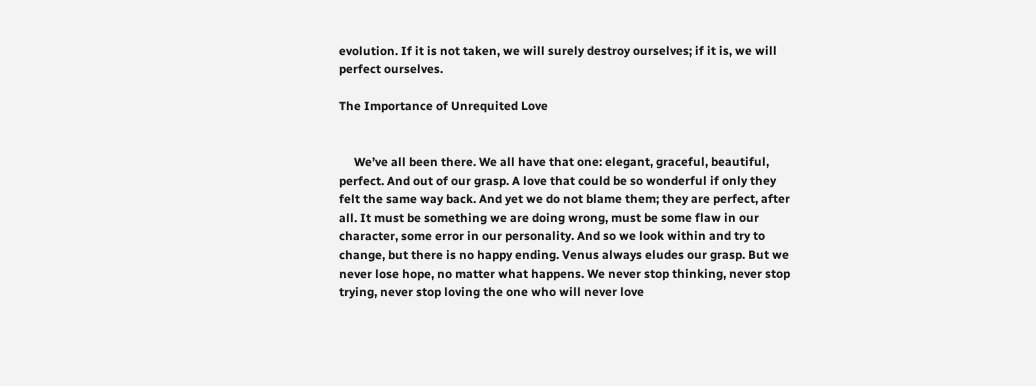evolution. If it is not taken, we will surely destroy ourselves; if it is, we will perfect ourselves.

The Importance of Unrequited Love


     We’ve all been there. We all have that one: elegant, graceful, beautiful, perfect. And out of our grasp. A love that could be so wonderful if only they felt the same way back. And yet we do not blame them; they are perfect, after all. It must be something we are doing wrong, must be some flaw in our character, some error in our personality. And so we look within and try to change, but there is no happy ending. Venus always eludes our grasp. But we never lose hope, no matter what happens. We never stop thinking, never stop trying, never stop loving the one who will never love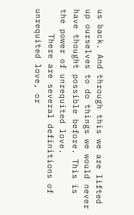us back. And through this we are lifted up ourselves to do things we would never have thought possible before. This is the power of unrequited love.
     There are several definitions of unrequited love, or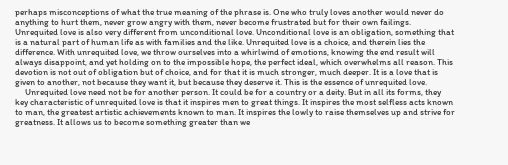perhaps misconceptions of what the true meaning of the phrase is. One who truly loves another would never do anything to hurt them, never grow angry with them, never become frustrated but for their own failings. Unrequited love is also very different from unconditional love. Unconditional love is an obligation, something that is a natural part of human life as with families and the like. Unrequited love is a choice, and therein lies the difference. With unrequited love, we throw ourselves into a whirlwind of emotions, knowing the end result will always disappoint, and yet holding on to the impossible hope, the perfect ideal, which overwhelms all reason. This devotion is not out of obligation but of choice, and for that it is much stronger, much deeper. It is a love that is given to another, not because they want it, but because they deserve it. This is the essence of unrequited love.
     Unrequited love need not be for another person. It could be for a country or a deity. But in all its forms, they key characteristic of unrequited love is that it inspires men to great things. It inspires the most selfless acts known to man, the greatest artistic achievements known to man. It inspires the lowly to raise themselves up and strive for greatness. It allows us to become something greater than we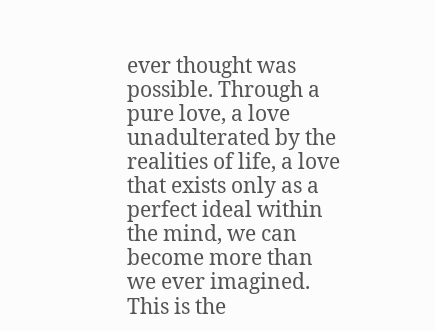ever thought was possible. Through a pure love, a love unadulterated by the realities of life, a love that exists only as a perfect ideal within the mind, we can become more than we ever imagined. This is the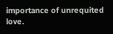importance of unrequited love.